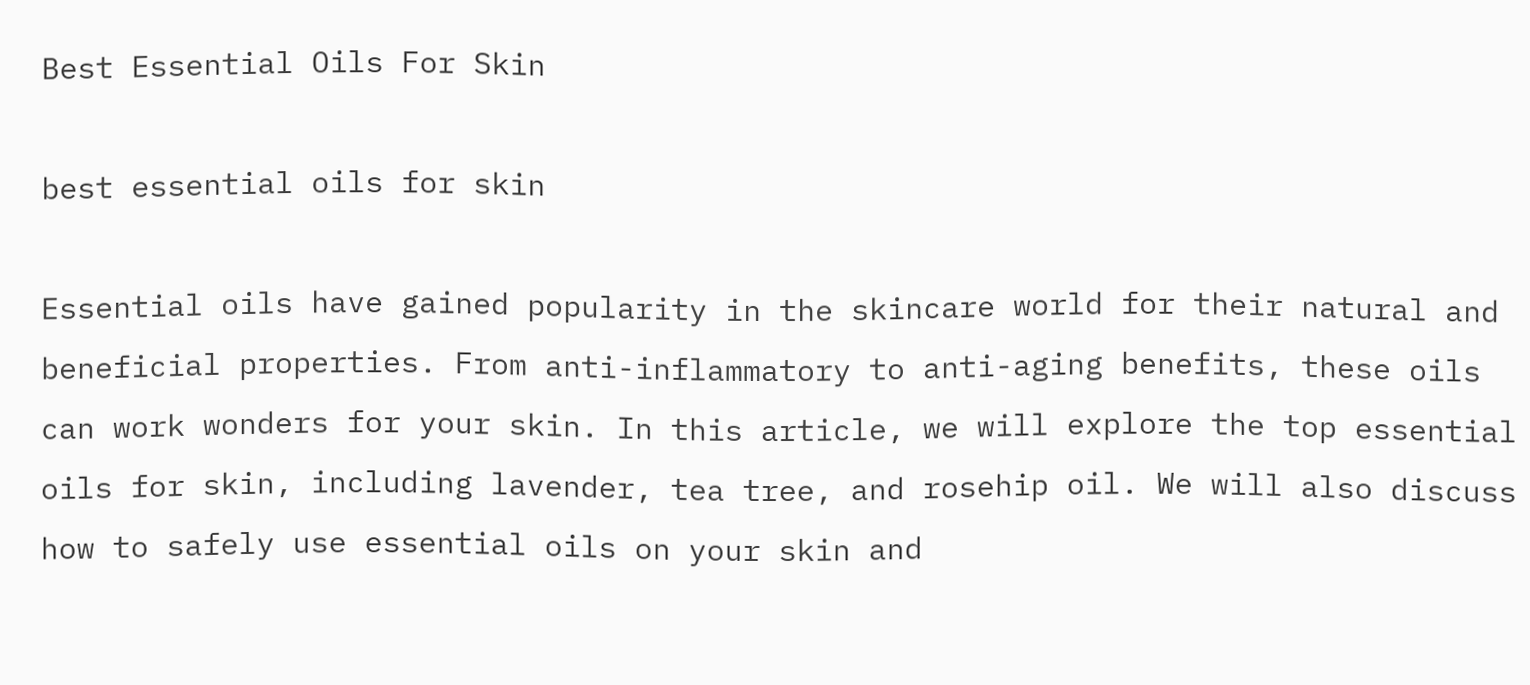Best Essential Oils For Skin

best essential oils for skin

Essential oils have gained popularity in the skincare world for their natural and beneficial properties. From anti-inflammatory to anti-aging benefits, these oils can work wonders for your skin. In this article, we will explore the top essential oils for skin, including lavender, tea tree, and rosehip oil. We will also discuss how to safely use essential oils on your skin and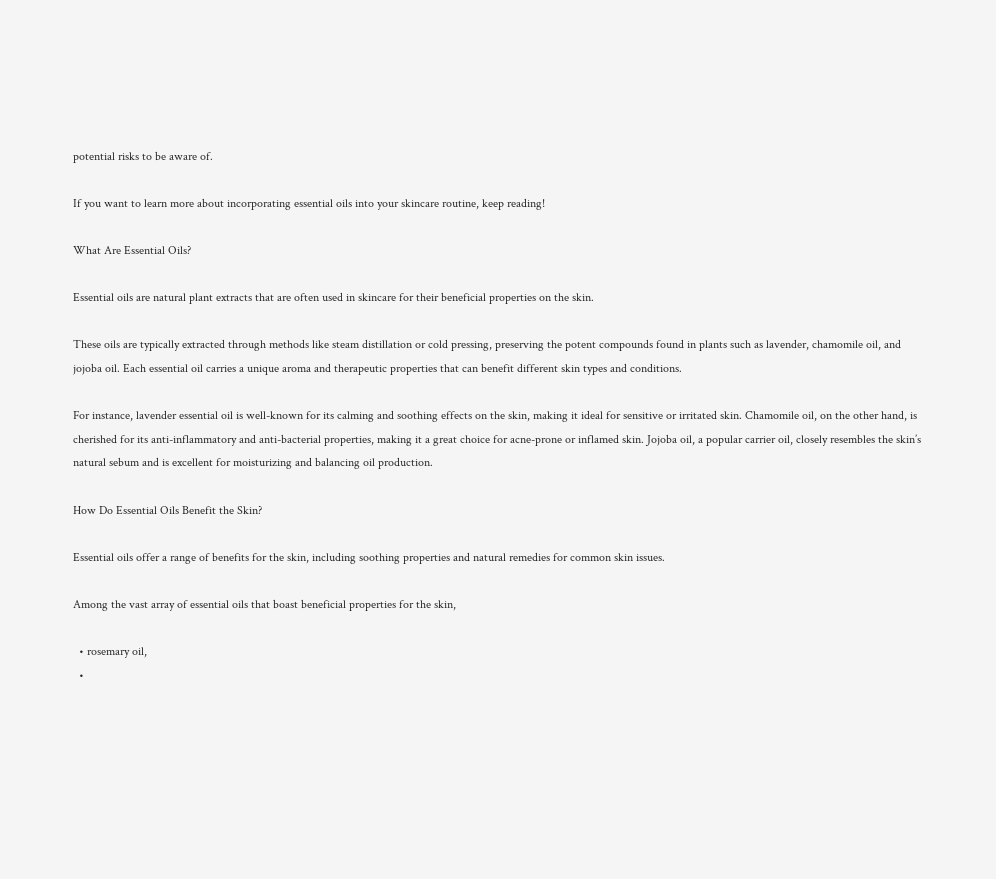potential risks to be aware of.

If you want to learn more about incorporating essential oils into your skincare routine, keep reading!

What Are Essential Oils?

Essential oils are natural plant extracts that are often used in skincare for their beneficial properties on the skin.

These oils are typically extracted through methods like steam distillation or cold pressing, preserving the potent compounds found in plants such as lavender, chamomile oil, and jojoba oil. Each essential oil carries a unique aroma and therapeutic properties that can benefit different skin types and conditions.

For instance, lavender essential oil is well-known for its calming and soothing effects on the skin, making it ideal for sensitive or irritated skin. Chamomile oil, on the other hand, is cherished for its anti-inflammatory and anti-bacterial properties, making it a great choice for acne-prone or inflamed skin. Jojoba oil, a popular carrier oil, closely resembles the skin’s natural sebum and is excellent for moisturizing and balancing oil production.

How Do Essential Oils Benefit the Skin?

Essential oils offer a range of benefits for the skin, including soothing properties and natural remedies for common skin issues.

Among the vast array of essential oils that boast beneficial properties for the skin,

  • rosemary oil,
  •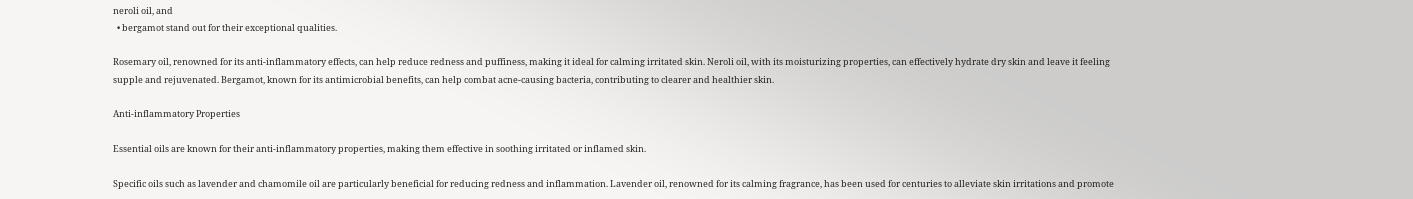neroli oil, and
  • bergamot stand out for their exceptional qualities.

Rosemary oil, renowned for its anti-inflammatory effects, can help reduce redness and puffiness, making it ideal for calming irritated skin. Neroli oil, with its moisturizing properties, can effectively hydrate dry skin and leave it feeling supple and rejuvenated. Bergamot, known for its antimicrobial benefits, can help combat acne-causing bacteria, contributing to clearer and healthier skin.

Anti-inflammatory Properties

Essential oils are known for their anti-inflammatory properties, making them effective in soothing irritated or inflamed skin.

Specific oils such as lavender and chamomile oil are particularly beneficial for reducing redness and inflammation. Lavender oil, renowned for its calming fragrance, has been used for centuries to alleviate skin irritations and promote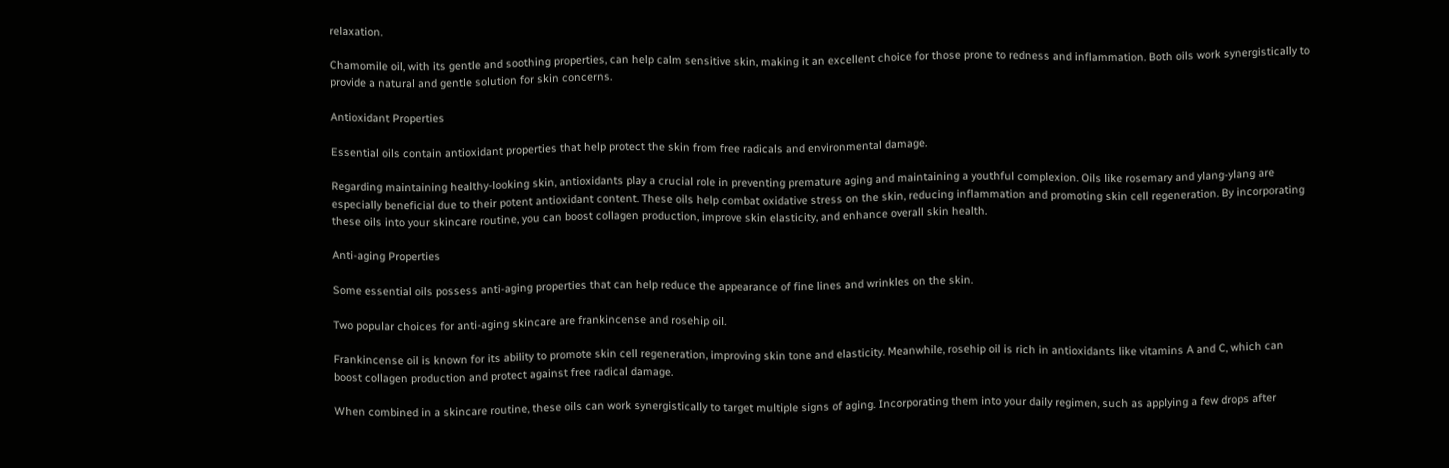relaxation.

Chamomile oil, with its gentle and soothing properties, can help calm sensitive skin, making it an excellent choice for those prone to redness and inflammation. Both oils work synergistically to provide a natural and gentle solution for skin concerns.

Antioxidant Properties

Essential oils contain antioxidant properties that help protect the skin from free radicals and environmental damage.

Regarding maintaining healthy-looking skin, antioxidants play a crucial role in preventing premature aging and maintaining a youthful complexion. Oils like rosemary and ylang-ylang are especially beneficial due to their potent antioxidant content. These oils help combat oxidative stress on the skin, reducing inflammation and promoting skin cell regeneration. By incorporating these oils into your skincare routine, you can boost collagen production, improve skin elasticity, and enhance overall skin health.

Anti-aging Properties

Some essential oils possess anti-aging properties that can help reduce the appearance of fine lines and wrinkles on the skin.

Two popular choices for anti-aging skincare are frankincense and rosehip oil.

Frankincense oil is known for its ability to promote skin cell regeneration, improving skin tone and elasticity. Meanwhile, rosehip oil is rich in antioxidants like vitamins A and C, which can boost collagen production and protect against free radical damage.

When combined in a skincare routine, these oils can work synergistically to target multiple signs of aging. Incorporating them into your daily regimen, such as applying a few drops after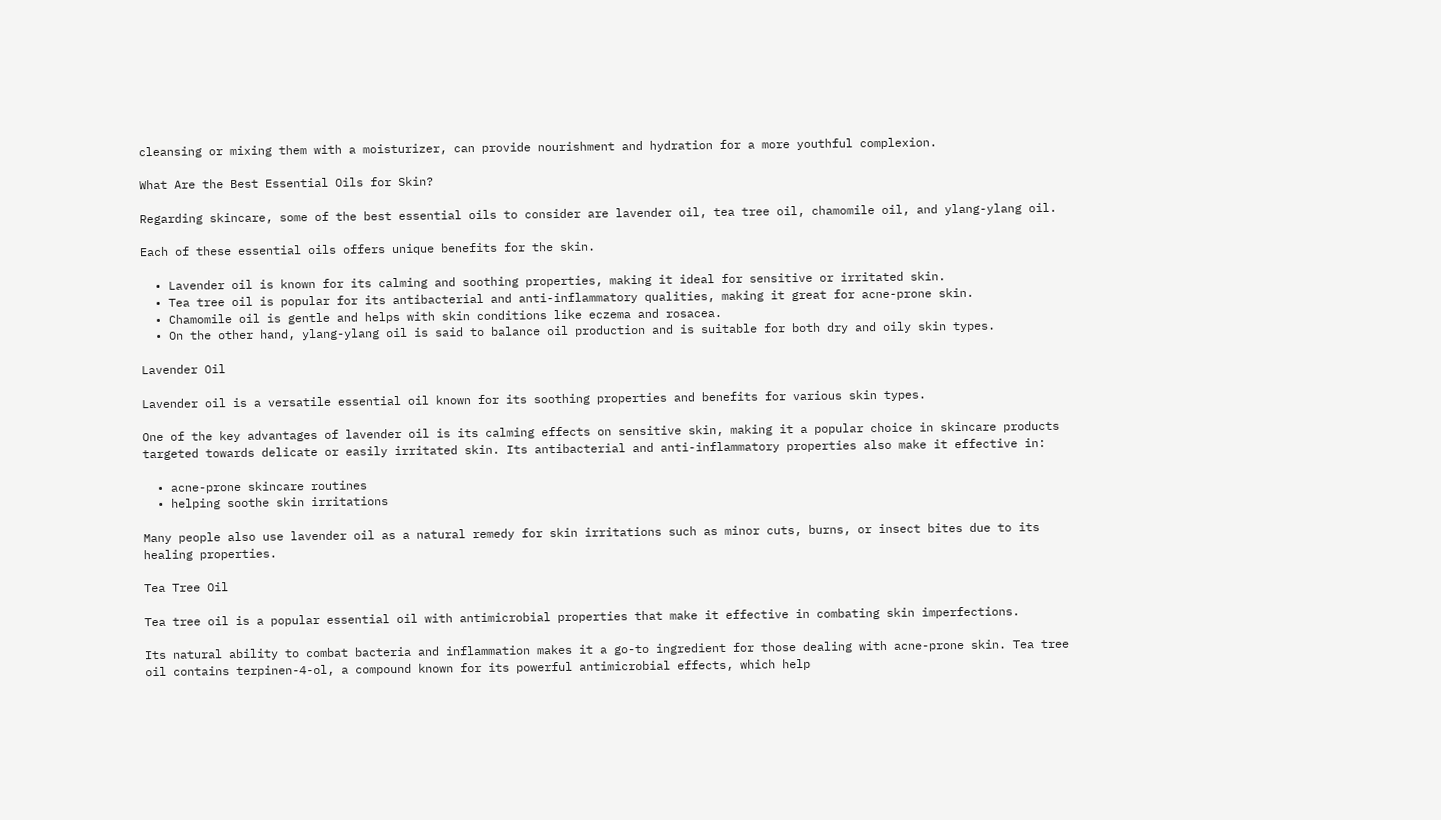cleansing or mixing them with a moisturizer, can provide nourishment and hydration for a more youthful complexion.

What Are the Best Essential Oils for Skin?

Regarding skincare, some of the best essential oils to consider are lavender oil, tea tree oil, chamomile oil, and ylang-ylang oil.

Each of these essential oils offers unique benefits for the skin.

  • Lavender oil is known for its calming and soothing properties, making it ideal for sensitive or irritated skin.
  • Tea tree oil is popular for its antibacterial and anti-inflammatory qualities, making it great for acne-prone skin.
  • Chamomile oil is gentle and helps with skin conditions like eczema and rosacea.
  • On the other hand, ylang-ylang oil is said to balance oil production and is suitable for both dry and oily skin types.

Lavender Oil

Lavender oil is a versatile essential oil known for its soothing properties and benefits for various skin types.

One of the key advantages of lavender oil is its calming effects on sensitive skin, making it a popular choice in skincare products targeted towards delicate or easily irritated skin. Its antibacterial and anti-inflammatory properties also make it effective in:

  • acne-prone skincare routines
  • helping soothe skin irritations

Many people also use lavender oil as a natural remedy for skin irritations such as minor cuts, burns, or insect bites due to its healing properties.

Tea Tree Oil

Tea tree oil is a popular essential oil with antimicrobial properties that make it effective in combating skin imperfections.

Its natural ability to combat bacteria and inflammation makes it a go-to ingredient for those dealing with acne-prone skin. Tea tree oil contains terpinen-4-ol, a compound known for its powerful antimicrobial effects, which help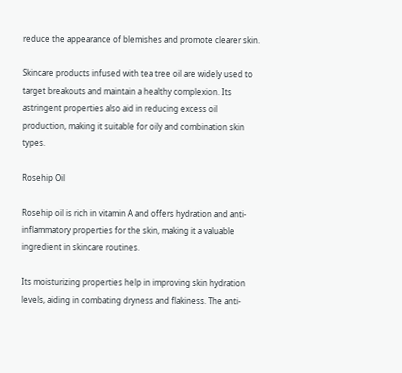reduce the appearance of blemishes and promote clearer skin.

Skincare products infused with tea tree oil are widely used to target breakouts and maintain a healthy complexion. Its astringent properties also aid in reducing excess oil production, making it suitable for oily and combination skin types.

Rosehip Oil

Rosehip oil is rich in vitamin A and offers hydration and anti-inflammatory properties for the skin, making it a valuable ingredient in skincare routines.

Its moisturizing properties help in improving skin hydration levels, aiding in combating dryness and flakiness. The anti-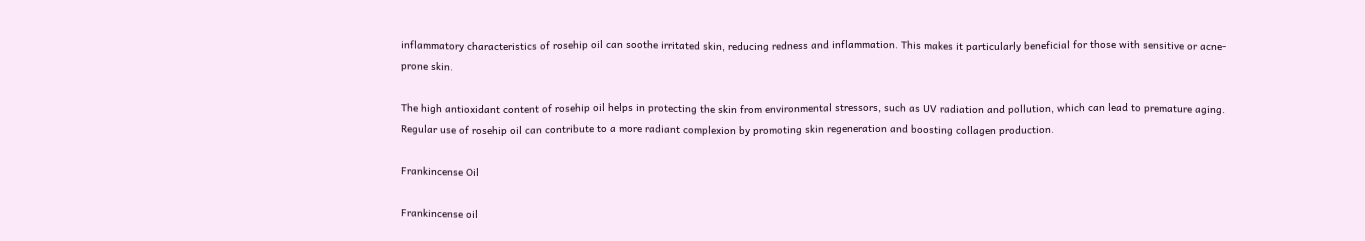inflammatory characteristics of rosehip oil can soothe irritated skin, reducing redness and inflammation. This makes it particularly beneficial for those with sensitive or acne-prone skin.

The high antioxidant content of rosehip oil helps in protecting the skin from environmental stressors, such as UV radiation and pollution, which can lead to premature aging. Regular use of rosehip oil can contribute to a more radiant complexion by promoting skin regeneration and boosting collagen production.

Frankincense Oil

Frankincense oil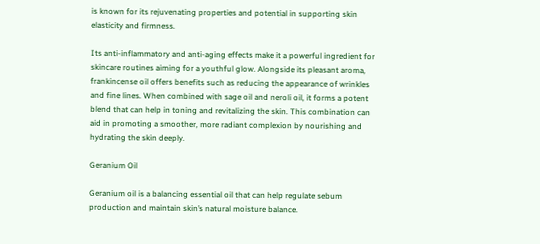is known for its rejuvenating properties and potential in supporting skin elasticity and firmness.

Its anti-inflammatory and anti-aging effects make it a powerful ingredient for skincare routines aiming for a youthful glow. Alongside its pleasant aroma, frankincense oil offers benefits such as reducing the appearance of wrinkles and fine lines. When combined with sage oil and neroli oil, it forms a potent blend that can help in toning and revitalizing the skin. This combination can aid in promoting a smoother, more radiant complexion by nourishing and hydrating the skin deeply.

Geranium Oil

Geranium oil is a balancing essential oil that can help regulate sebum production and maintain skin’s natural moisture balance.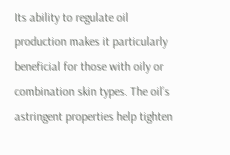Its ability to regulate oil production makes it particularly beneficial for those with oily or combination skin types. The oil’s astringent properties help tighten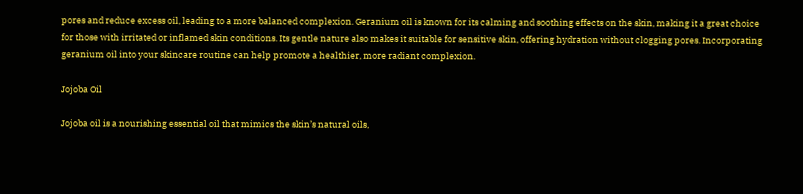pores and reduce excess oil, leading to a more balanced complexion. Geranium oil is known for its calming and soothing effects on the skin, making it a great choice for those with irritated or inflamed skin conditions. Its gentle nature also makes it suitable for sensitive skin, offering hydration without clogging pores. Incorporating geranium oil into your skincare routine can help promote a healthier, more radiant complexion.

Jojoba Oil

Jojoba oil is a nourishing essential oil that mimics the skin’s natural oils,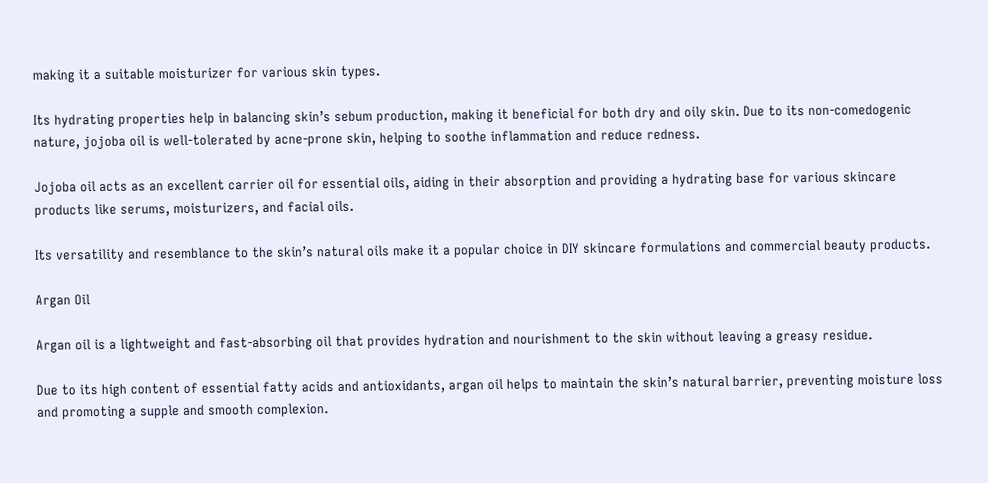making it a suitable moisturizer for various skin types.

Its hydrating properties help in balancing skin’s sebum production, making it beneficial for both dry and oily skin. Due to its non-comedogenic nature, jojoba oil is well-tolerated by acne-prone skin, helping to soothe inflammation and reduce redness.

Jojoba oil acts as an excellent carrier oil for essential oils, aiding in their absorption and providing a hydrating base for various skincare products like serums, moisturizers, and facial oils.

Its versatility and resemblance to the skin’s natural oils make it a popular choice in DIY skincare formulations and commercial beauty products.

Argan Oil

Argan oil is a lightweight and fast-absorbing oil that provides hydration and nourishment to the skin without leaving a greasy residue.

Due to its high content of essential fatty acids and antioxidants, argan oil helps to maintain the skin’s natural barrier, preventing moisture loss and promoting a supple and smooth complexion.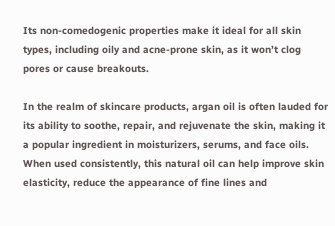Its non-comedogenic properties make it ideal for all skin types, including oily and acne-prone skin, as it won’t clog pores or cause breakouts.

In the realm of skincare products, argan oil is often lauded for its ability to soothe, repair, and rejuvenate the skin, making it a popular ingredient in moisturizers, serums, and face oils. When used consistently, this natural oil can help improve skin elasticity, reduce the appearance of fine lines and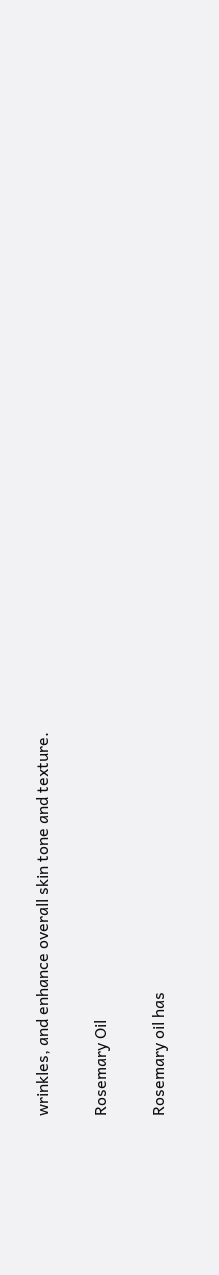wrinkles, and enhance overall skin tone and texture.

Rosemary Oil

Rosemary oil has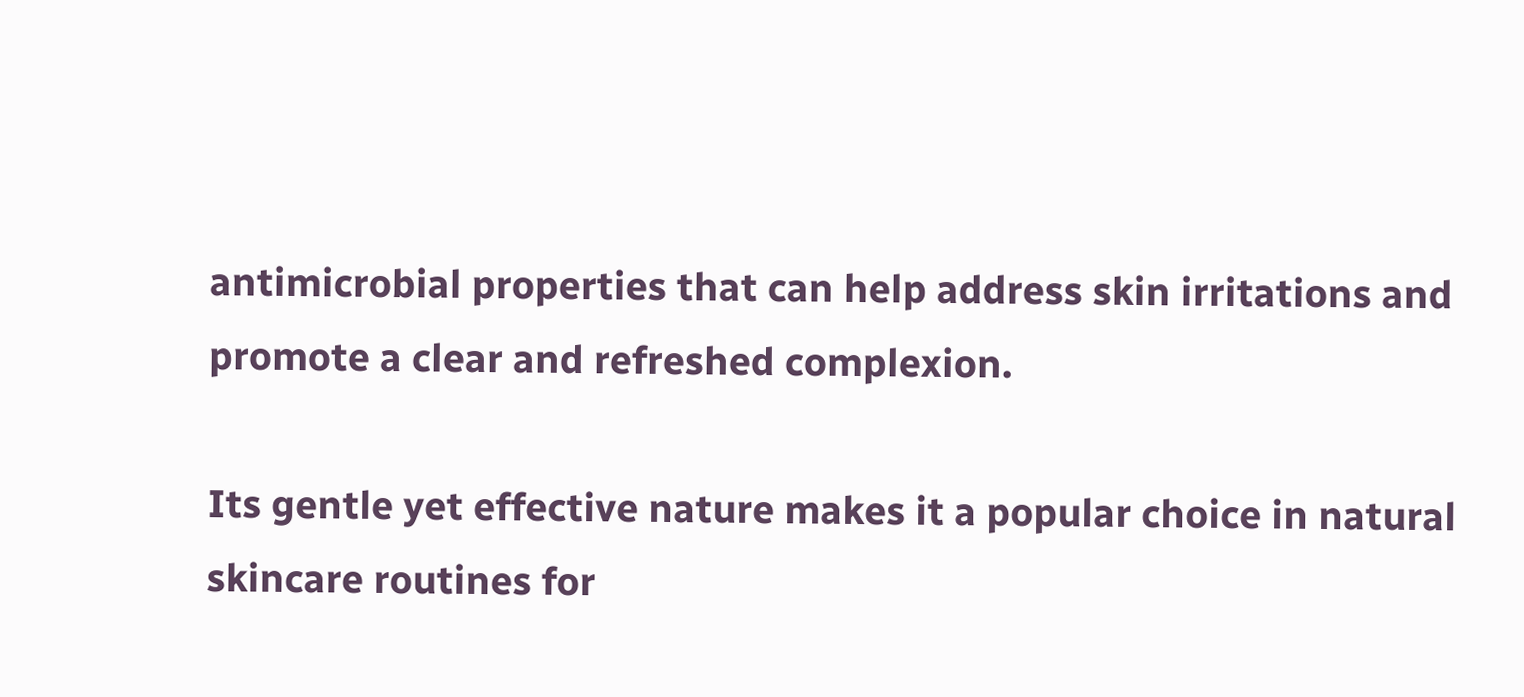antimicrobial properties that can help address skin irritations and promote a clear and refreshed complexion.

Its gentle yet effective nature makes it a popular choice in natural skincare routines for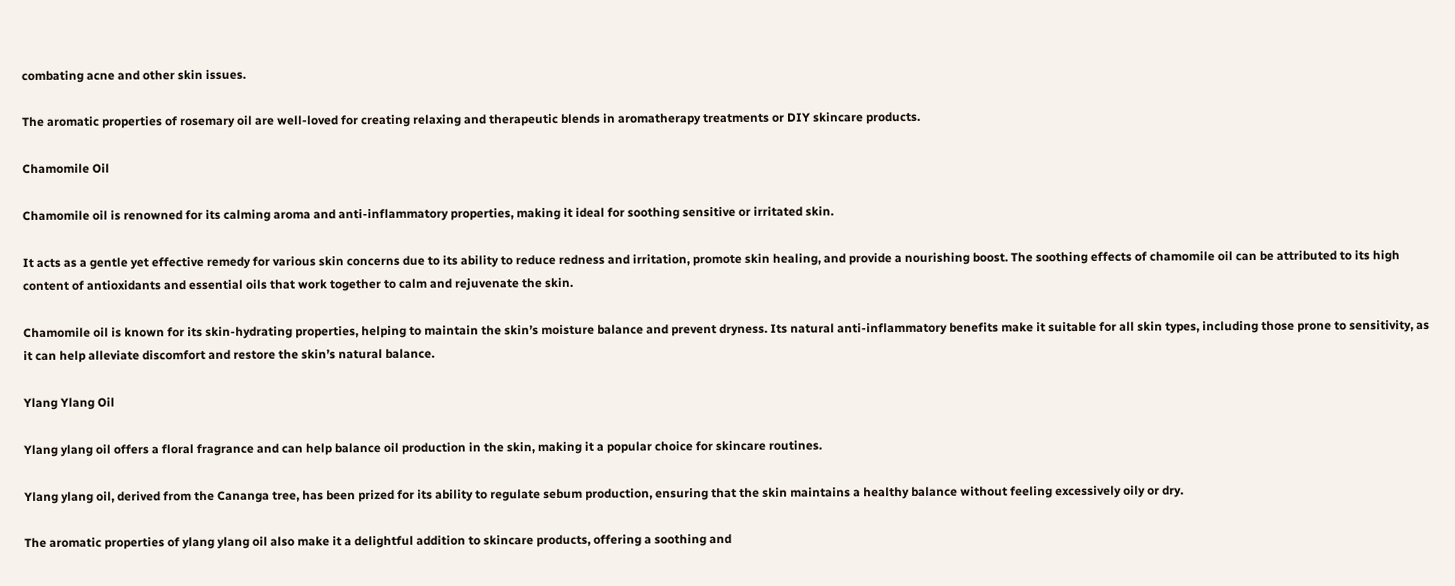combating acne and other skin issues.

The aromatic properties of rosemary oil are well-loved for creating relaxing and therapeutic blends in aromatherapy treatments or DIY skincare products.

Chamomile Oil

Chamomile oil is renowned for its calming aroma and anti-inflammatory properties, making it ideal for soothing sensitive or irritated skin.

It acts as a gentle yet effective remedy for various skin concerns due to its ability to reduce redness and irritation, promote skin healing, and provide a nourishing boost. The soothing effects of chamomile oil can be attributed to its high content of antioxidants and essential oils that work together to calm and rejuvenate the skin.

Chamomile oil is known for its skin-hydrating properties, helping to maintain the skin’s moisture balance and prevent dryness. Its natural anti-inflammatory benefits make it suitable for all skin types, including those prone to sensitivity, as it can help alleviate discomfort and restore the skin’s natural balance.

Ylang Ylang Oil

Ylang ylang oil offers a floral fragrance and can help balance oil production in the skin, making it a popular choice for skincare routines.

Ylang ylang oil, derived from the Cananga tree, has been prized for its ability to regulate sebum production, ensuring that the skin maintains a healthy balance without feeling excessively oily or dry.

The aromatic properties of ylang ylang oil also make it a delightful addition to skincare products, offering a soothing and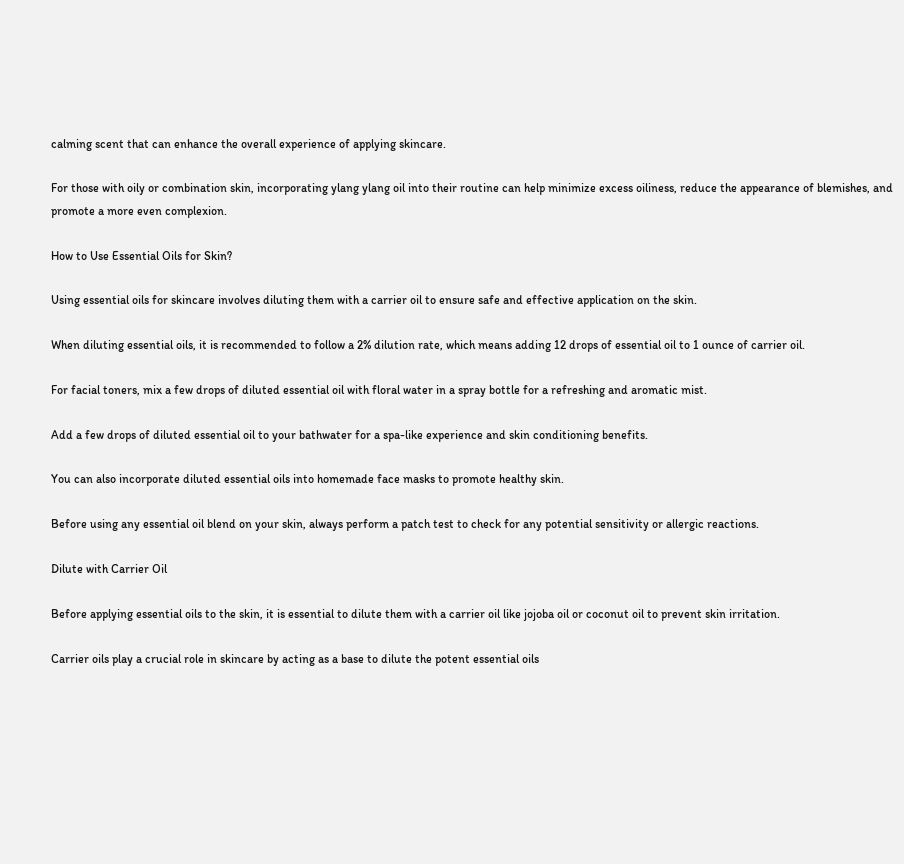calming scent that can enhance the overall experience of applying skincare.

For those with oily or combination skin, incorporating ylang ylang oil into their routine can help minimize excess oiliness, reduce the appearance of blemishes, and promote a more even complexion.

How to Use Essential Oils for Skin?

Using essential oils for skincare involves diluting them with a carrier oil to ensure safe and effective application on the skin.

When diluting essential oils, it is recommended to follow a 2% dilution rate, which means adding 12 drops of essential oil to 1 ounce of carrier oil.

For facial toners, mix a few drops of diluted essential oil with floral water in a spray bottle for a refreshing and aromatic mist.

Add a few drops of diluted essential oil to your bathwater for a spa-like experience and skin conditioning benefits.

You can also incorporate diluted essential oils into homemade face masks to promote healthy skin.

Before using any essential oil blend on your skin, always perform a patch test to check for any potential sensitivity or allergic reactions.

Dilute with Carrier Oil

Before applying essential oils to the skin, it is essential to dilute them with a carrier oil like jojoba oil or coconut oil to prevent skin irritation.

Carrier oils play a crucial role in skincare by acting as a base to dilute the potent essential oils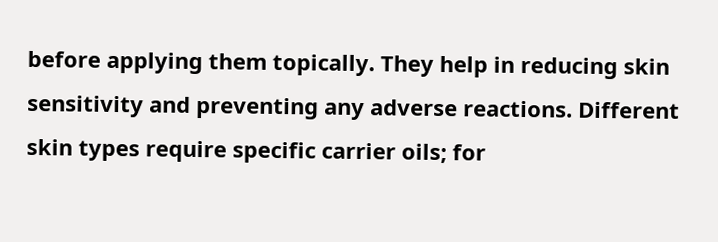before applying them topically. They help in reducing skin sensitivity and preventing any adverse reactions. Different skin types require specific carrier oils; for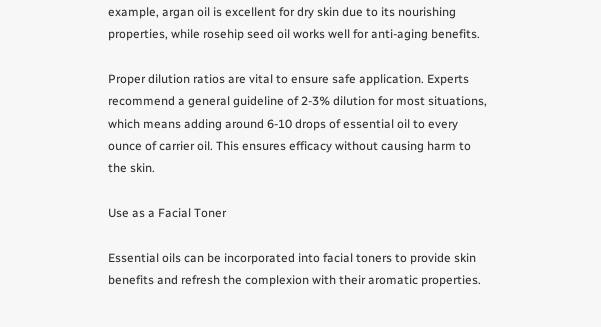example, argan oil is excellent for dry skin due to its nourishing properties, while rosehip seed oil works well for anti-aging benefits.

Proper dilution ratios are vital to ensure safe application. Experts recommend a general guideline of 2-3% dilution for most situations, which means adding around 6-10 drops of essential oil to every ounce of carrier oil. This ensures efficacy without causing harm to the skin.

Use as a Facial Toner

Essential oils can be incorporated into facial toners to provide skin benefits and refresh the complexion with their aromatic properties.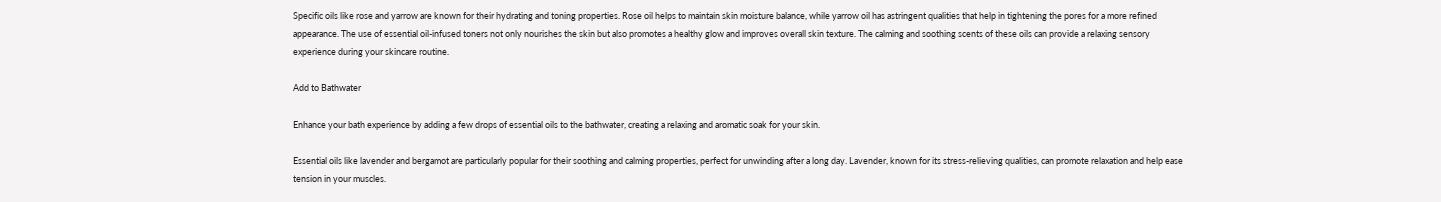Specific oils like rose and yarrow are known for their hydrating and toning properties. Rose oil helps to maintain skin moisture balance, while yarrow oil has astringent qualities that help in tightening the pores for a more refined appearance. The use of essential oil-infused toners not only nourishes the skin but also promotes a healthy glow and improves overall skin texture. The calming and soothing scents of these oils can provide a relaxing sensory experience during your skincare routine.

Add to Bathwater

Enhance your bath experience by adding a few drops of essential oils to the bathwater, creating a relaxing and aromatic soak for your skin.

Essential oils like lavender and bergamot are particularly popular for their soothing and calming properties, perfect for unwinding after a long day. Lavender, known for its stress-relieving qualities, can promote relaxation and help ease tension in your muscles.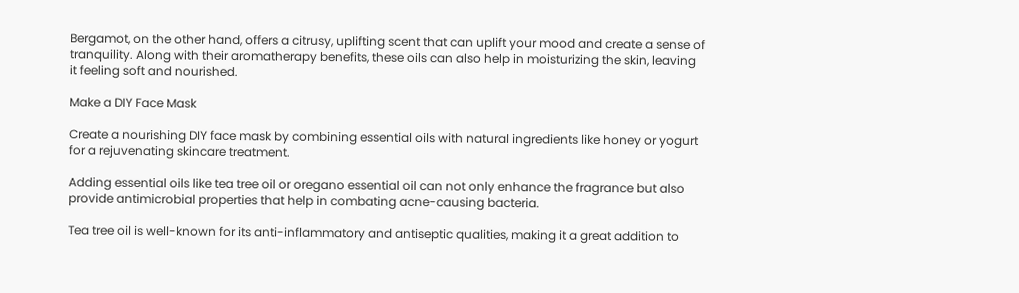Bergamot, on the other hand, offers a citrusy, uplifting scent that can uplift your mood and create a sense of tranquility. Along with their aromatherapy benefits, these oils can also help in moisturizing the skin, leaving it feeling soft and nourished.

Make a DIY Face Mask

Create a nourishing DIY face mask by combining essential oils with natural ingredients like honey or yogurt for a rejuvenating skincare treatment.

Adding essential oils like tea tree oil or oregano essential oil can not only enhance the fragrance but also provide antimicrobial properties that help in combating acne-causing bacteria.

Tea tree oil is well-known for its anti-inflammatory and antiseptic qualities, making it a great addition to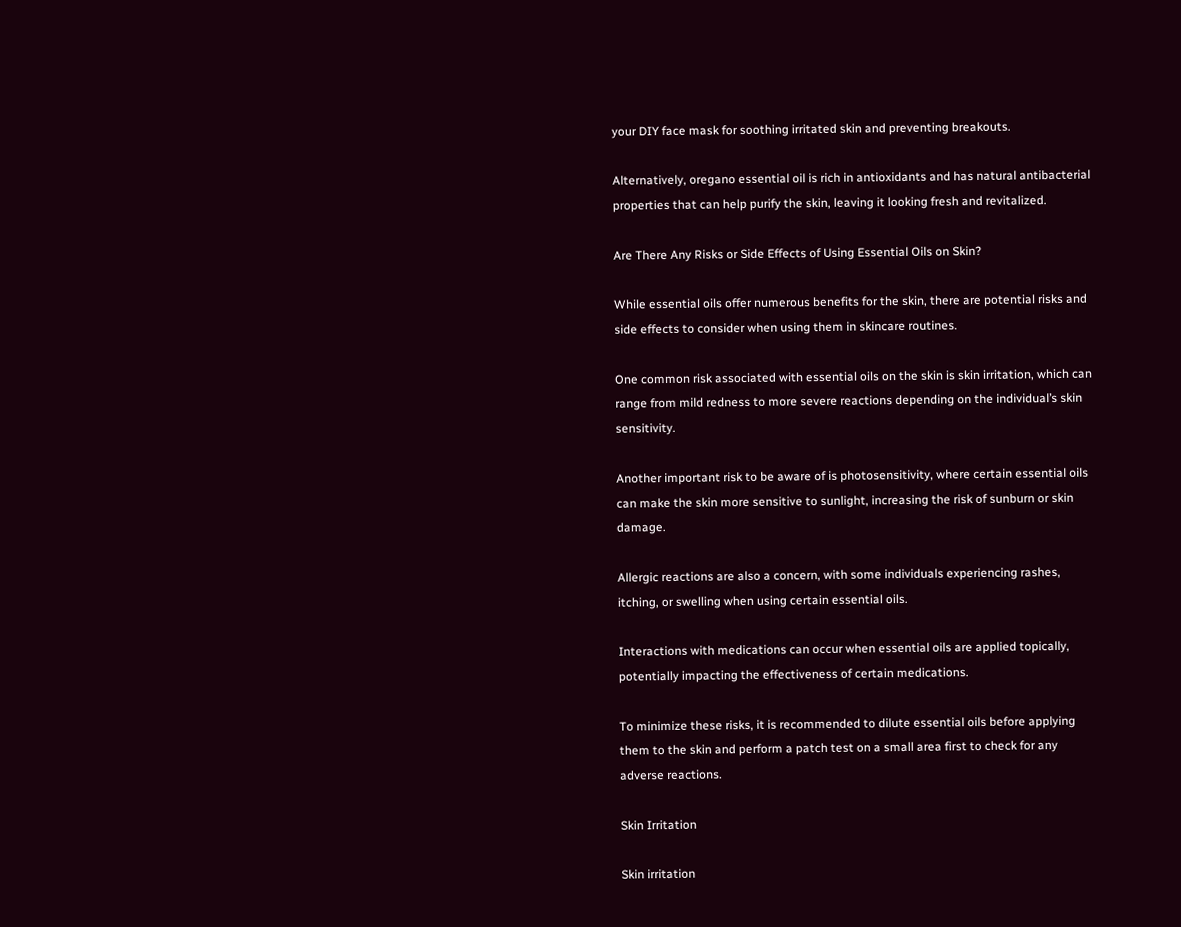your DIY face mask for soothing irritated skin and preventing breakouts.

Alternatively, oregano essential oil is rich in antioxidants and has natural antibacterial properties that can help purify the skin, leaving it looking fresh and revitalized.

Are There Any Risks or Side Effects of Using Essential Oils on Skin?

While essential oils offer numerous benefits for the skin, there are potential risks and side effects to consider when using them in skincare routines.

One common risk associated with essential oils on the skin is skin irritation, which can range from mild redness to more severe reactions depending on the individual’s skin sensitivity.

Another important risk to be aware of is photosensitivity, where certain essential oils can make the skin more sensitive to sunlight, increasing the risk of sunburn or skin damage.

Allergic reactions are also a concern, with some individuals experiencing rashes, itching, or swelling when using certain essential oils.

Interactions with medications can occur when essential oils are applied topically, potentially impacting the effectiveness of certain medications.

To minimize these risks, it is recommended to dilute essential oils before applying them to the skin and perform a patch test on a small area first to check for any adverse reactions.

Skin Irritation

Skin irritation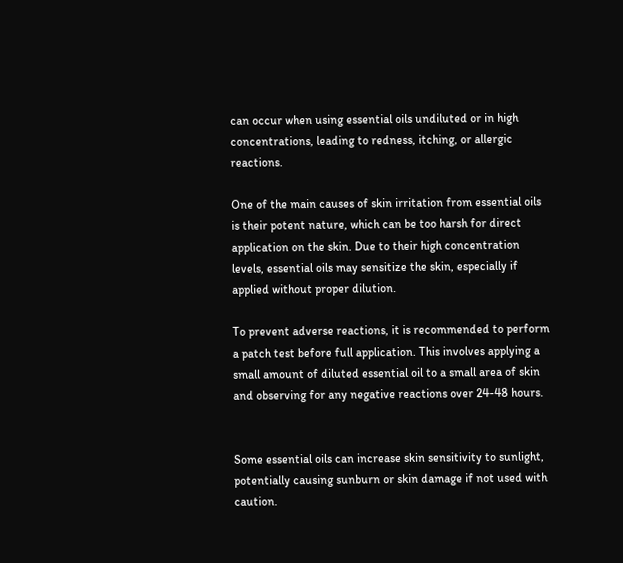can occur when using essential oils undiluted or in high concentrations, leading to redness, itching, or allergic reactions.

One of the main causes of skin irritation from essential oils is their potent nature, which can be too harsh for direct application on the skin. Due to their high concentration levels, essential oils may sensitize the skin, especially if applied without proper dilution.

To prevent adverse reactions, it is recommended to perform a patch test before full application. This involves applying a small amount of diluted essential oil to a small area of skin and observing for any negative reactions over 24-48 hours.


Some essential oils can increase skin sensitivity to sunlight, potentially causing sunburn or skin damage if not used with caution.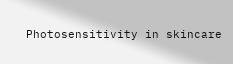Photosensitivity in skincare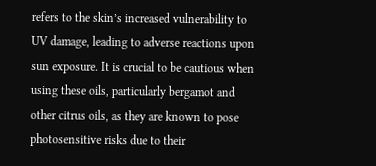refers to the skin’s increased vulnerability to UV damage, leading to adverse reactions upon sun exposure. It is crucial to be cautious when using these oils, particularly bergamot and other citrus oils, as they are known to pose photosensitive risks due to their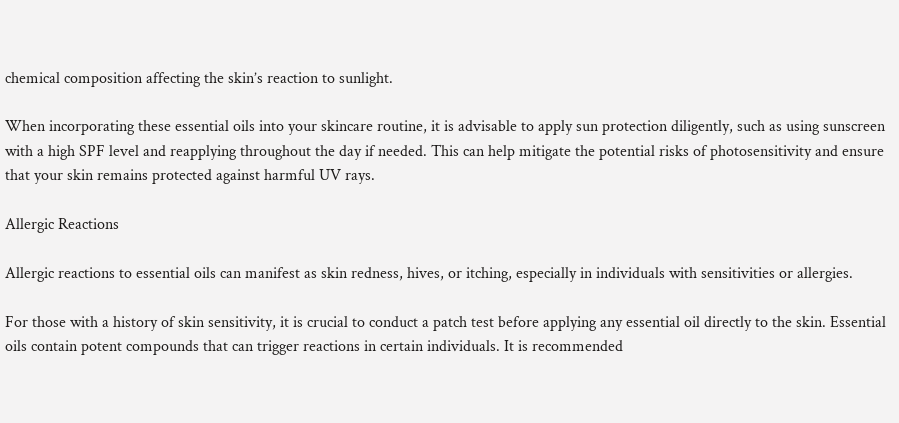chemical composition affecting the skin’s reaction to sunlight.

When incorporating these essential oils into your skincare routine, it is advisable to apply sun protection diligently, such as using sunscreen with a high SPF level and reapplying throughout the day if needed. This can help mitigate the potential risks of photosensitivity and ensure that your skin remains protected against harmful UV rays.

Allergic Reactions

Allergic reactions to essential oils can manifest as skin redness, hives, or itching, especially in individuals with sensitivities or allergies.

For those with a history of skin sensitivity, it is crucial to conduct a patch test before applying any essential oil directly to the skin. Essential oils contain potent compounds that can trigger reactions in certain individuals. It is recommended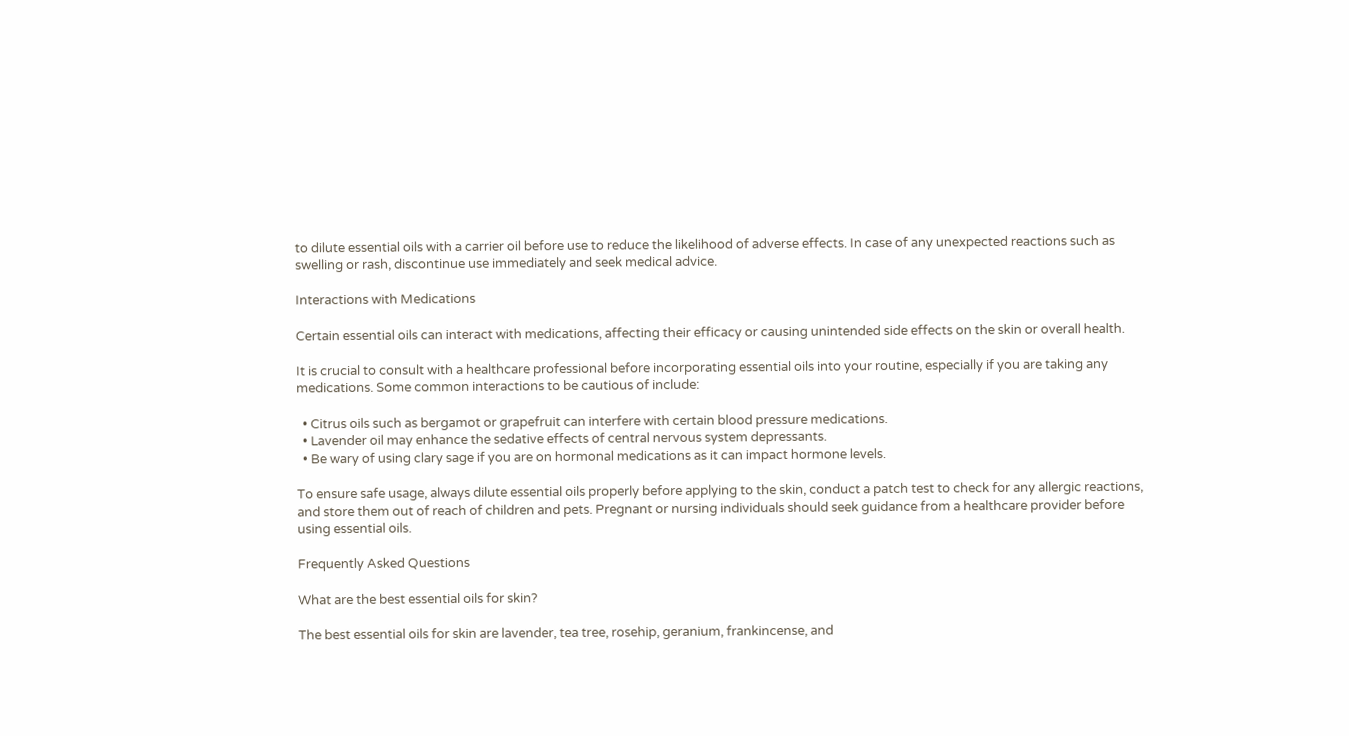to dilute essential oils with a carrier oil before use to reduce the likelihood of adverse effects. In case of any unexpected reactions such as swelling or rash, discontinue use immediately and seek medical advice.

Interactions with Medications

Certain essential oils can interact with medications, affecting their efficacy or causing unintended side effects on the skin or overall health.

It is crucial to consult with a healthcare professional before incorporating essential oils into your routine, especially if you are taking any medications. Some common interactions to be cautious of include:

  • Citrus oils such as bergamot or grapefruit can interfere with certain blood pressure medications.
  • Lavender oil may enhance the sedative effects of central nervous system depressants.
  • Be wary of using clary sage if you are on hormonal medications as it can impact hormone levels.

To ensure safe usage, always dilute essential oils properly before applying to the skin, conduct a patch test to check for any allergic reactions, and store them out of reach of children and pets. Pregnant or nursing individuals should seek guidance from a healthcare provider before using essential oils.

Frequently Asked Questions

What are the best essential oils for skin?

The best essential oils for skin are lavender, tea tree, rosehip, geranium, frankincense, and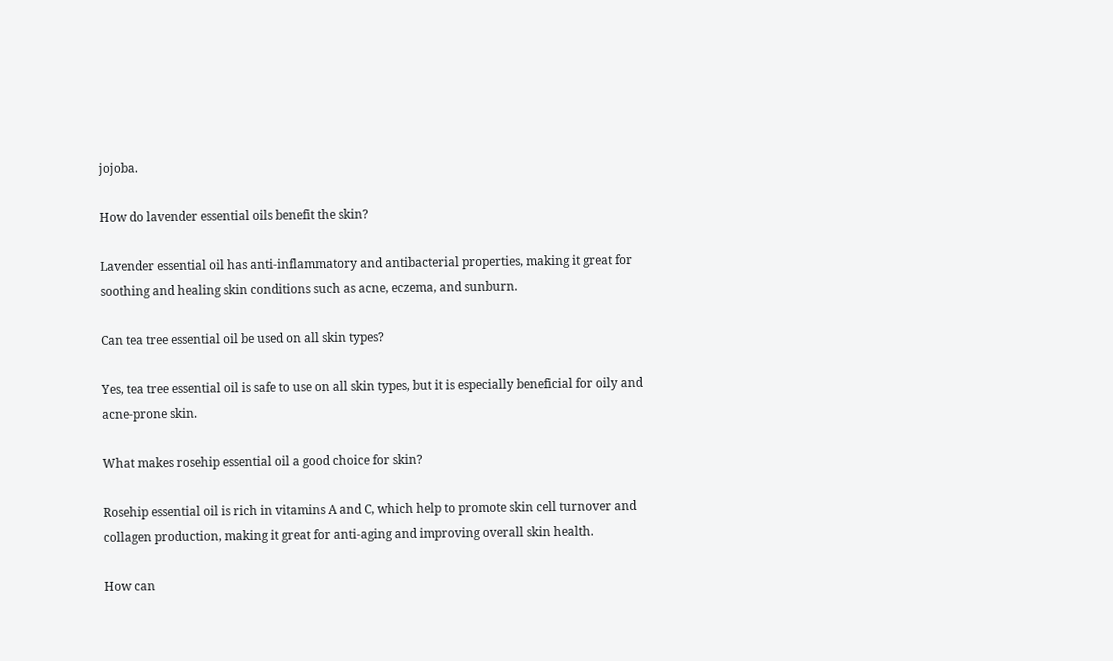jojoba.

How do lavender essential oils benefit the skin?

Lavender essential oil has anti-inflammatory and antibacterial properties, making it great for soothing and healing skin conditions such as acne, eczema, and sunburn.

Can tea tree essential oil be used on all skin types?

Yes, tea tree essential oil is safe to use on all skin types, but it is especially beneficial for oily and acne-prone skin.

What makes rosehip essential oil a good choice for skin?

Rosehip essential oil is rich in vitamins A and C, which help to promote skin cell turnover and collagen production, making it great for anti-aging and improving overall skin health.

How can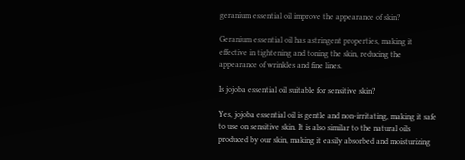geranium essential oil improve the appearance of skin?

Geranium essential oil has astringent properties, making it effective in tightening and toning the skin, reducing the appearance of wrinkles and fine lines.

Is jojoba essential oil suitable for sensitive skin?

Yes, jojoba essential oil is gentle and non-irritating, making it safe to use on sensitive skin. It is also similar to the natural oils produced by our skin, making it easily absorbed and moisturizing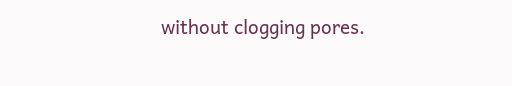without clogging pores.